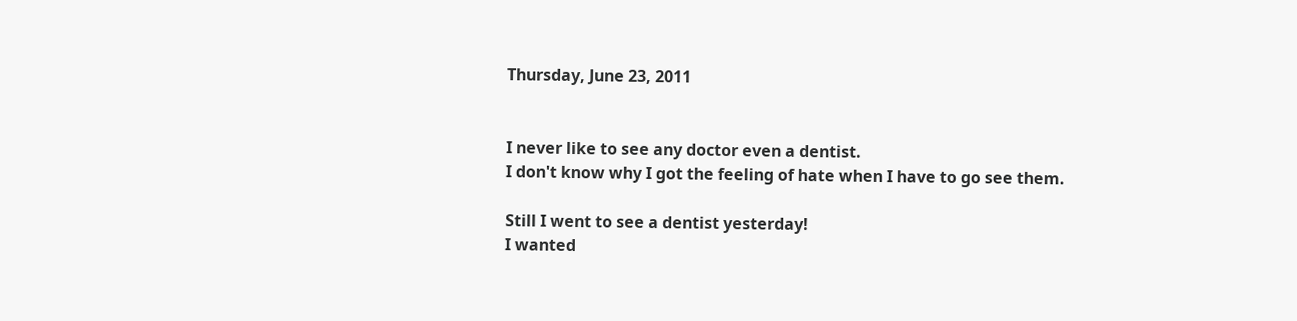Thursday, June 23, 2011


I never like to see any doctor even a dentist.
I don't know why I got the feeling of hate when I have to go see them.

Still I went to see a dentist yesterday!
I wanted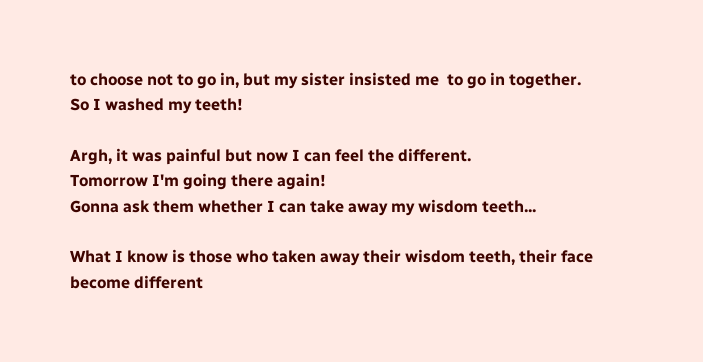to choose not to go in, but my sister insisted me  to go in together.
So I washed my teeth!

Argh, it was painful but now I can feel the different.
Tomorrow I'm going there again!
Gonna ask them whether I can take away my wisdom teeth...

What I know is those who taken away their wisdom teeth, their face become different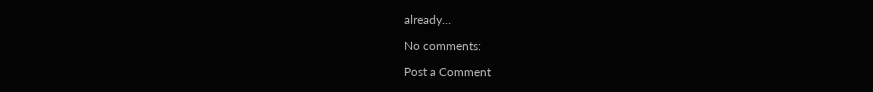already...

No comments:

Post a Comment